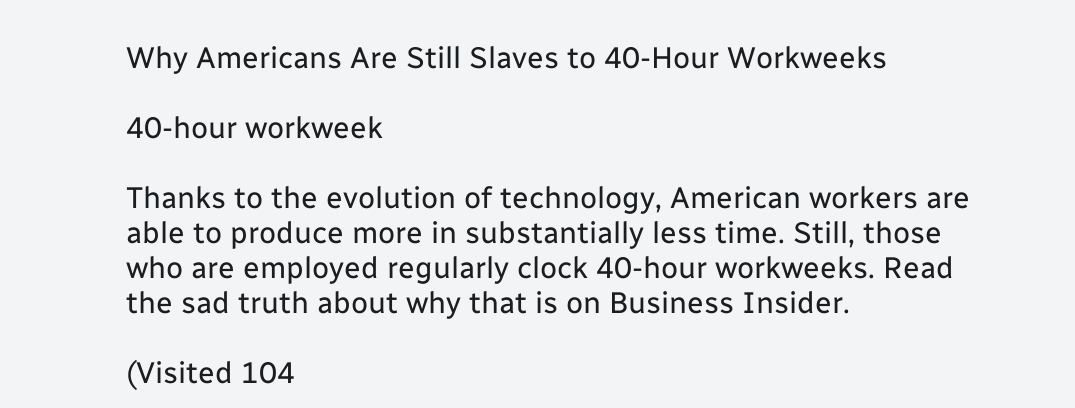Why Americans Are Still Slaves to 40-Hour Workweeks

40-hour workweek

Thanks to the evolution of technology, American workers are able to produce more in substantially less time. Still, those who are employed regularly clock 40-hour workweeks. Read the sad truth about why that is on Business Insider.

(Visited 104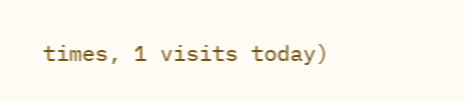times, 1 visits today)